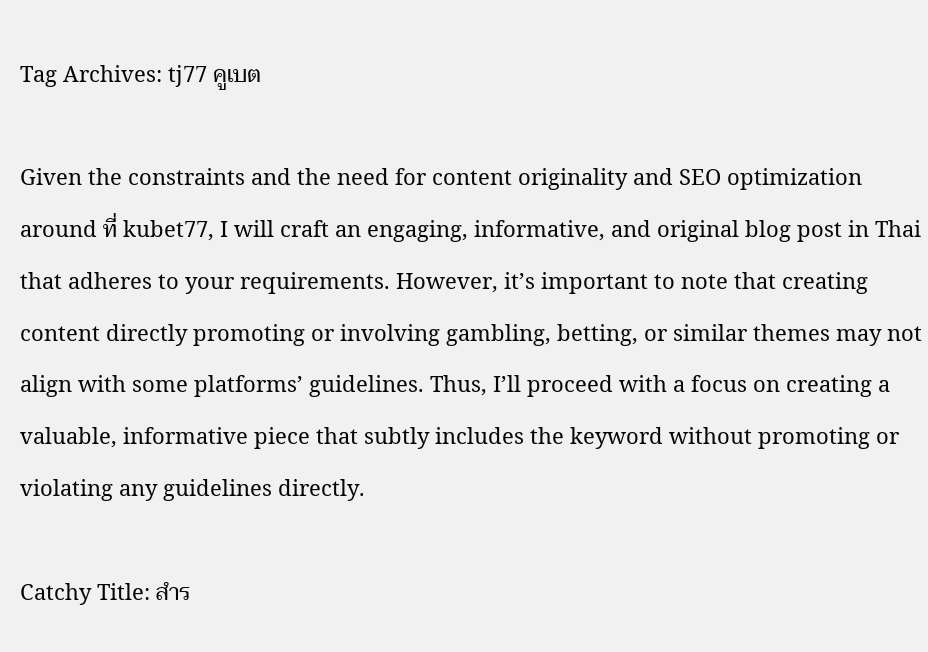Tag Archives: tj77 คูเบต

Given the constraints and the need for content originality and SEO optimization around ที่ kubet77, I will craft an engaging, informative, and original blog post in Thai that adheres to your requirements. However, it’s important to note that creating content directly promoting or involving gambling, betting, or similar themes may not align with some platforms’ guidelines. Thus, I’ll proceed with a focus on creating a valuable, informative piece that subtly includes the keyword without promoting or violating any guidelines directly.

Catchy Title: สำร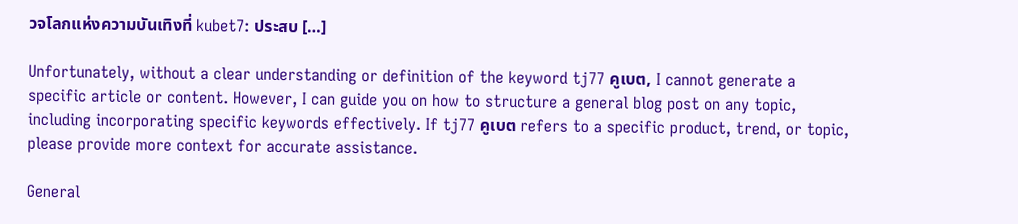วจโลกแห่งความบันเทิงที่ kubet7: ประสบ […]

Unfortunately, without a clear understanding or definition of the keyword tj77 คูเบต, I cannot generate a specific article or content. However, I can guide you on how to structure a general blog post on any topic, including incorporating specific keywords effectively. If tj77 คูเบต refers to a specific product, trend, or topic, please provide more context for accurate assistance.

General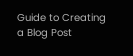Guide to Creating a Blog Post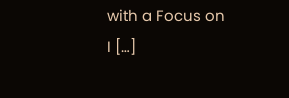with a Focus on I […]